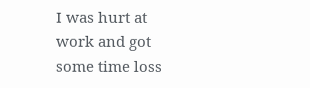I was hurt at work and got some time loss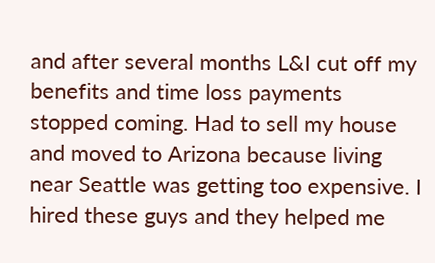and after several months L&I cut off my benefits and time loss payments stopped coming. Had to sell my house and moved to Arizona because living near Seattle was getting too expensive. I hired these guys and they helped me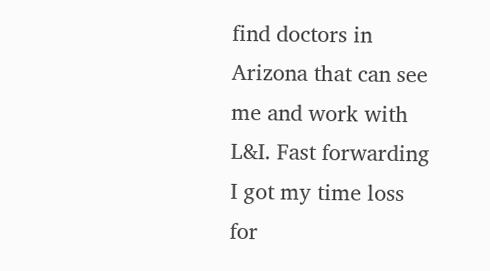find doctors in Arizona that can see me and work with L&I. Fast forwarding I got my time loss for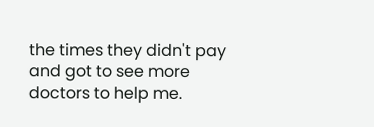the times they didn't pay and got to see more doctors to help me.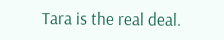Tara is the real deal.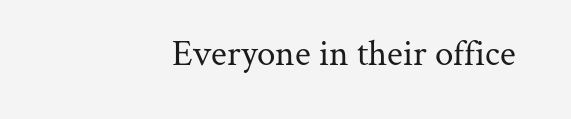Everyone in their office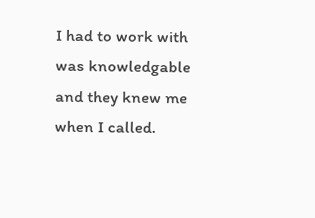I had to work with was knowledgable and they knew me when I called.